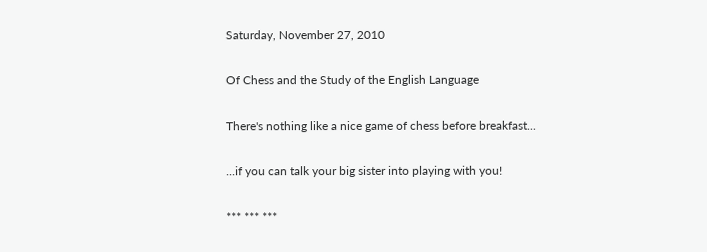Saturday, November 27, 2010

Of Chess and the Study of the English Language

There's nothing like a nice game of chess before breakfast...

...if you can talk your big sister into playing with you!

*** *** ***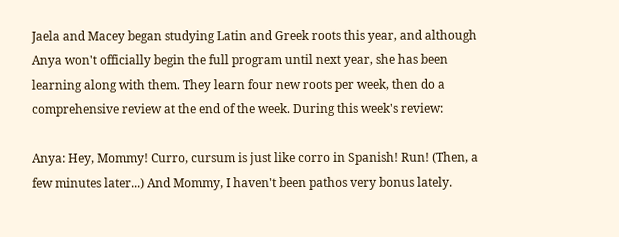Jaela and Macey began studying Latin and Greek roots this year, and although Anya won't officially begin the full program until next year, she has been learning along with them. They learn four new roots per week, then do a comprehensive review at the end of the week. During this week's review:

Anya: Hey, Mommy! Curro, cursum is just like corro in Spanish! Run! (Then, a few minutes later...) And Mommy, I haven't been pathos very bonus lately.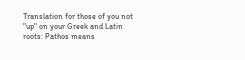Translation for those of you not "up" on your Greek and Latin roots: Pathos means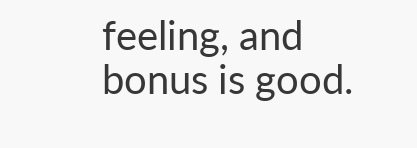feeling, and bonus is good.